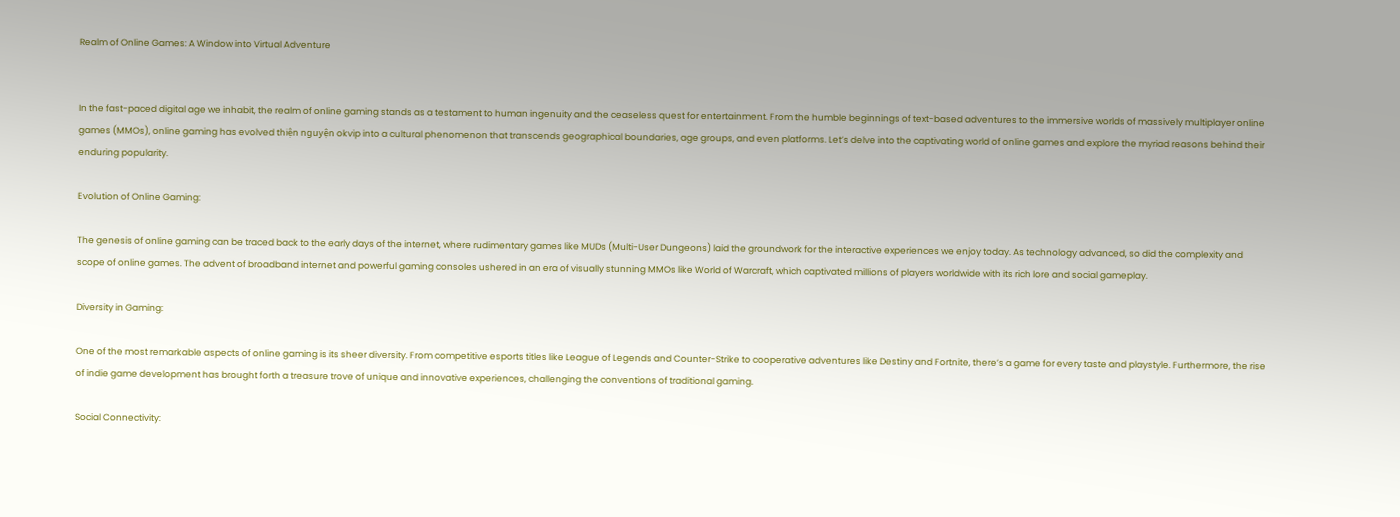Realm of Online Games: A Window into Virtual Adventure


In the fast-paced digital age we inhabit, the realm of online gaming stands as a testament to human ingenuity and the ceaseless quest for entertainment. From the humble beginnings of text-based adventures to the immersive worlds of massively multiplayer online games (MMOs), online gaming has evolved thiện nguyện okvip into a cultural phenomenon that transcends geographical boundaries, age groups, and even platforms. Let’s delve into the captivating world of online games and explore the myriad reasons behind their enduring popularity.

Evolution of Online Gaming:

The genesis of online gaming can be traced back to the early days of the internet, where rudimentary games like MUDs (Multi-User Dungeons) laid the groundwork for the interactive experiences we enjoy today. As technology advanced, so did the complexity and scope of online games. The advent of broadband internet and powerful gaming consoles ushered in an era of visually stunning MMOs like World of Warcraft, which captivated millions of players worldwide with its rich lore and social gameplay.

Diversity in Gaming:

One of the most remarkable aspects of online gaming is its sheer diversity. From competitive esports titles like League of Legends and Counter-Strike to cooperative adventures like Destiny and Fortnite, there’s a game for every taste and playstyle. Furthermore, the rise of indie game development has brought forth a treasure trove of unique and innovative experiences, challenging the conventions of traditional gaming.

Social Connectivity: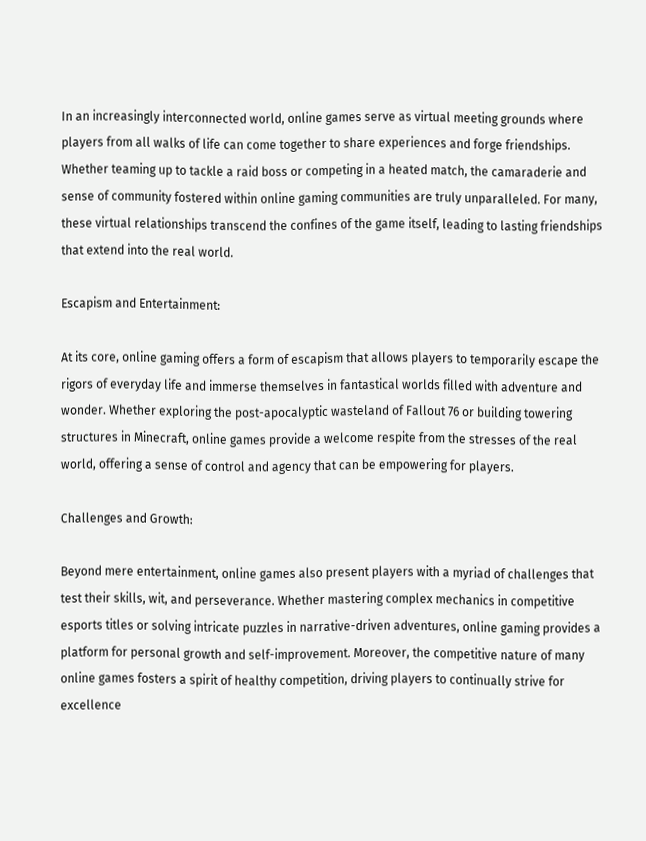In an increasingly interconnected world, online games serve as virtual meeting grounds where players from all walks of life can come together to share experiences and forge friendships. Whether teaming up to tackle a raid boss or competing in a heated match, the camaraderie and sense of community fostered within online gaming communities are truly unparalleled. For many, these virtual relationships transcend the confines of the game itself, leading to lasting friendships that extend into the real world.

Escapism and Entertainment:

At its core, online gaming offers a form of escapism that allows players to temporarily escape the rigors of everyday life and immerse themselves in fantastical worlds filled with adventure and wonder. Whether exploring the post-apocalyptic wasteland of Fallout 76 or building towering structures in Minecraft, online games provide a welcome respite from the stresses of the real world, offering a sense of control and agency that can be empowering for players.

Challenges and Growth:

Beyond mere entertainment, online games also present players with a myriad of challenges that test their skills, wit, and perseverance. Whether mastering complex mechanics in competitive esports titles or solving intricate puzzles in narrative-driven adventures, online gaming provides a platform for personal growth and self-improvement. Moreover, the competitive nature of many online games fosters a spirit of healthy competition, driving players to continually strive for excellence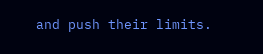and push their limits.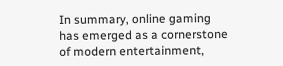In summary, online gaming has emerged as a cornerstone of modern entertainment,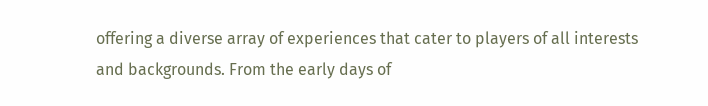offering a diverse array of experiences that cater to players of all interests and backgrounds. From the early days of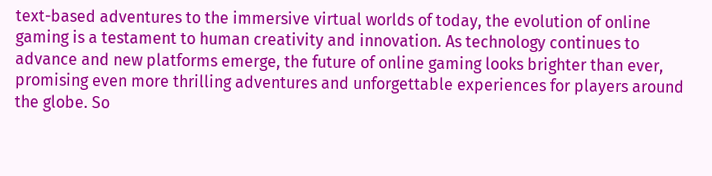text-based adventures to the immersive virtual worlds of today, the evolution of online gaming is a testament to human creativity and innovation. As technology continues to advance and new platforms emerge, the future of online gaming looks brighter than ever, promising even more thrilling adventures and unforgettable experiences for players around the globe. So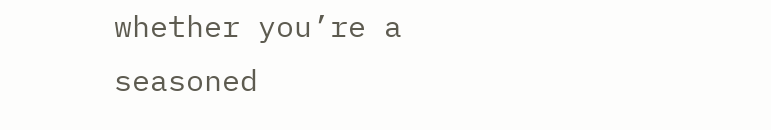whether you’re a seasoned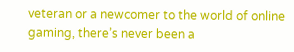veteran or a newcomer to the world of online gaming, there’s never been a